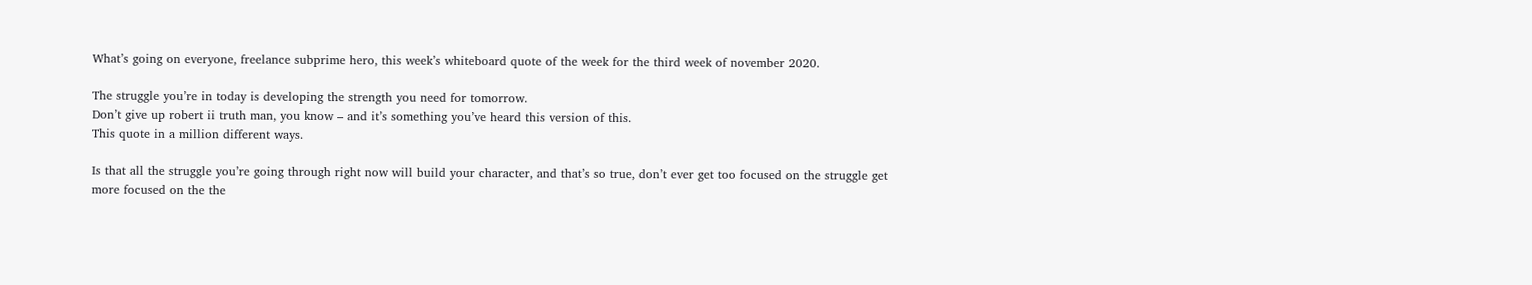What’s going on everyone, freelance subprime hero, this week’s whiteboard quote of the week for the third week of november 2020.

The struggle you’re in today is developing the strength you need for tomorrow.
Don’t give up robert ii truth man, you know – and it’s something you’ve heard this version of this.
This quote in a million different ways.

Is that all the struggle you’re going through right now will build your character, and that’s so true, don’t ever get too focused on the struggle get more focused on the the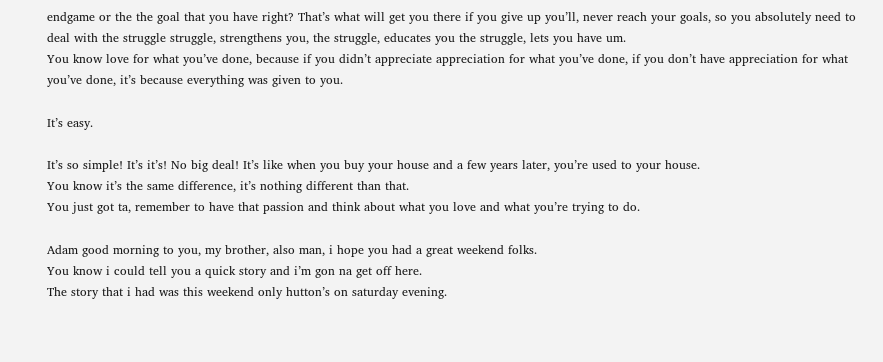endgame or the the goal that you have right? That’s what will get you there if you give up you’ll, never reach your goals, so you absolutely need to deal with the struggle struggle, strengthens you, the struggle, educates you the struggle, lets you have um.
You know love for what you’ve done, because if you didn’t appreciate appreciation for what you’ve done, if you don’t have appreciation for what you’ve done, it’s because everything was given to you.

It’s easy.

It’s so simple! It’s it’s! No big deal! It’s like when you buy your house and a few years later, you’re used to your house.
You know it’s the same difference, it’s nothing different than that.
You just got ta, remember to have that passion and think about what you love and what you’re trying to do.

Adam good morning to you, my brother, also man, i hope you had a great weekend folks.
You know i could tell you a quick story and i’m gon na get off here.
The story that i had was this weekend only hutton’s on saturday evening.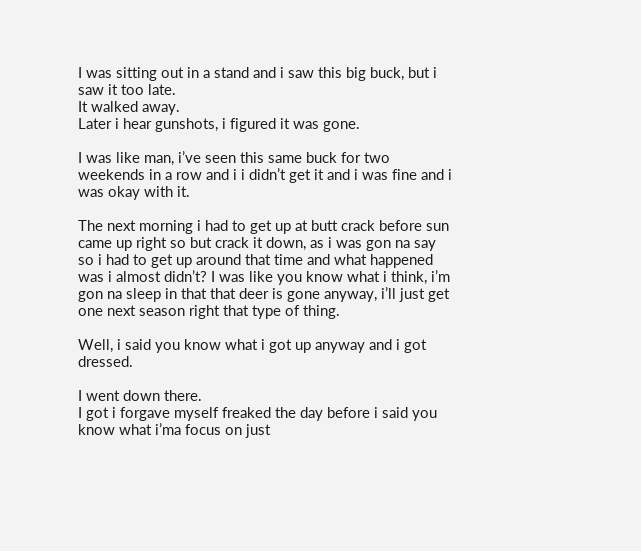I was sitting out in a stand and i saw this big buck, but i saw it too late.
It walked away.
Later i hear gunshots, i figured it was gone.

I was like man, i’ve seen this same buck for two weekends in a row and i i didn’t get it and i was fine and i was okay with it.

The next morning i had to get up at butt crack before sun came up right so but crack it down, as i was gon na say so i had to get up around that time and what happened was i almost didn’t? I was like you know what i think, i’m gon na sleep in that that deer is gone anyway, i’ll just get one next season right that type of thing.

Well, i said you know what i got up anyway and i got dressed.

I went down there.
I got i forgave myself freaked the day before i said you know what i’ma focus on just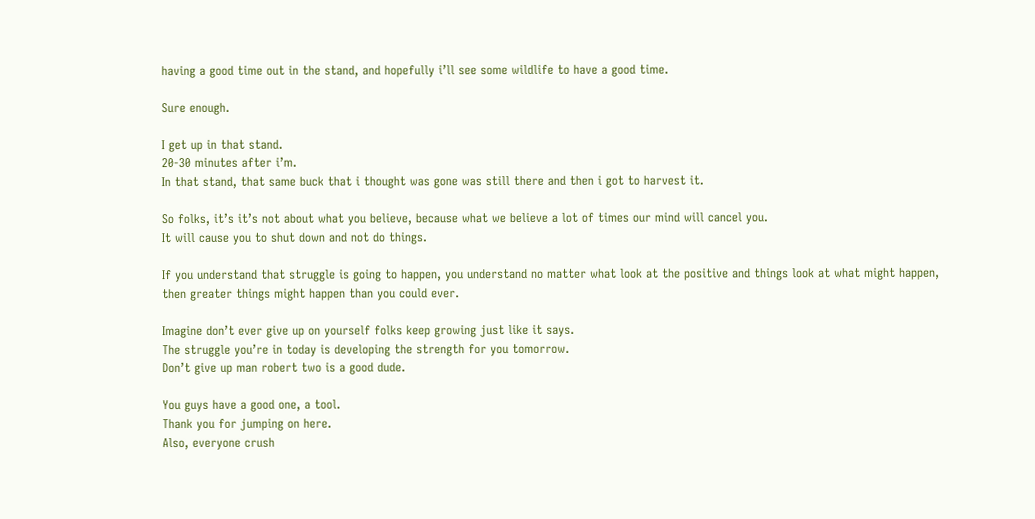having a good time out in the stand, and hopefully i’ll see some wildlife to have a good time.

Sure enough.

I get up in that stand.
20-30 minutes after i’m.
In that stand, that same buck that i thought was gone was still there and then i got to harvest it.

So folks, it’s it’s not about what you believe, because what we believe a lot of times our mind will cancel you.
It will cause you to shut down and not do things.

If you understand that struggle is going to happen, you understand no matter what look at the positive and things look at what might happen, then greater things might happen than you could ever.

Imagine don’t ever give up on yourself folks keep growing just like it says.
The struggle you’re in today is developing the strength for you tomorrow.
Don’t give up man robert two is a good dude.

You guys have a good one, a tool.
Thank you for jumping on here.
Also, everyone crush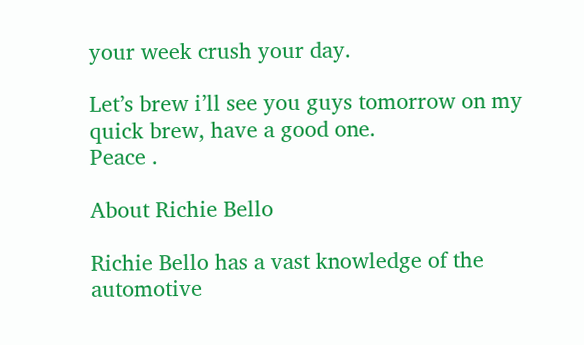your week crush your day.

Let’s brew i’ll see you guys tomorrow on my quick brew, have a good one.
Peace .

About Richie Bello

Richie Bello has a vast knowledge of the automotive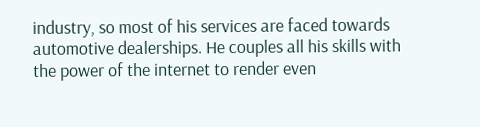industry, so most of his services are faced towards automotive dealerships. He couples all his skills with the power of the internet to render even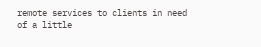remote services to clients in need of a little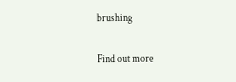brushing

Find out more